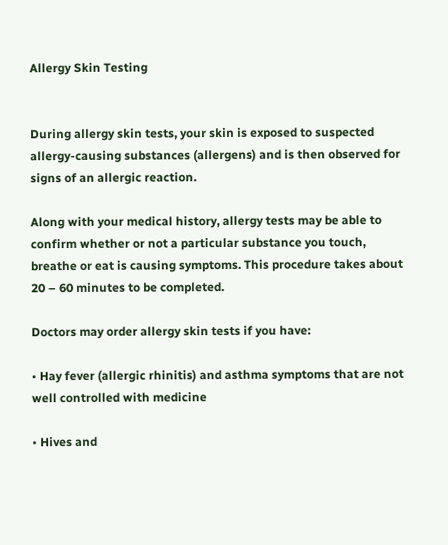Allergy Skin Testing


During allergy skin tests, your skin is exposed to suspected allergy-causing substances (allergens) and is then observed for signs of an allergic reaction.

Along with your medical history, allergy tests may be able to confirm whether or not a particular substance you touch, breathe or eat is causing symptoms. This procedure takes about 20 – 60 minutes to be completed.

Doctors may order allergy skin tests if you have:

• Hay fever (allergic rhinitis) and asthma symptoms that are not well controlled with medicine

• Hives and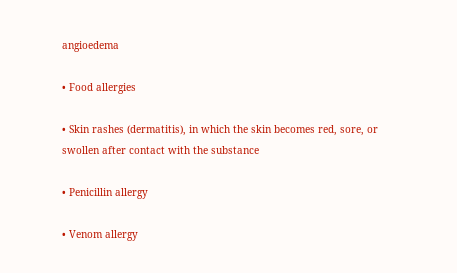angioedema

• Food allergies

• Skin rashes (dermatitis), in which the skin becomes red, sore, or swollen after contact with the substance

• Penicillin allergy

• Venom allergy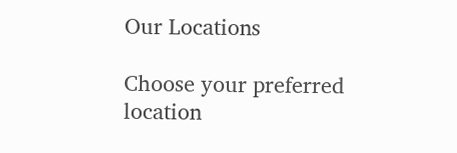Our Locations

Choose your preferred location